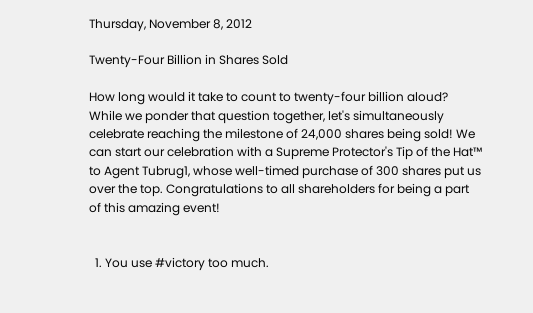Thursday, November 8, 2012

Twenty-Four Billion in Shares Sold

How long would it take to count to twenty-four billion aloud? While we ponder that question together, let's simultaneously celebrate reaching the milestone of 24,000 shares being sold! We can start our celebration with a Supreme Protector's Tip of the Hat™ to Agent Tubrug1, whose well-timed purchase of 300 shares put us over the top. Congratulations to all shareholders for being a part of this amazing event!


  1. You use #victory too much.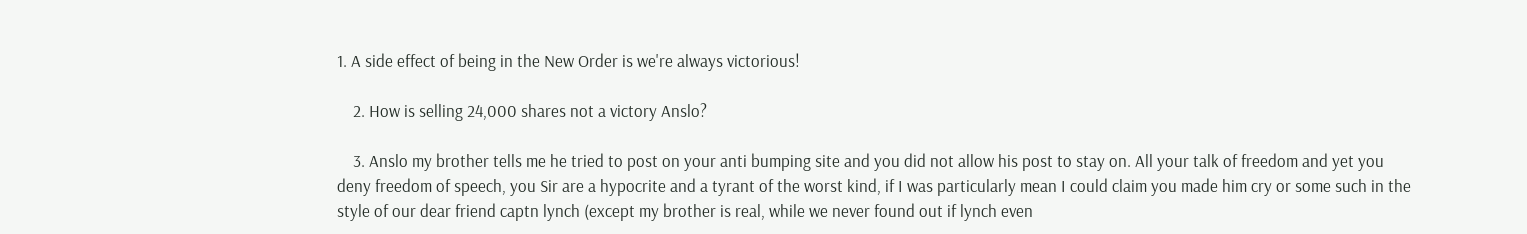1. A side effect of being in the New Order is we're always victorious!

    2. How is selling 24,000 shares not a victory Anslo?

    3. Anslo my brother tells me he tried to post on your anti bumping site and you did not allow his post to stay on. All your talk of freedom and yet you deny freedom of speech, you Sir are a hypocrite and a tyrant of the worst kind, if I was particularly mean I could claim you made him cry or some such in the style of our dear friend captn lynch (except my brother is real, while we never found out if lynch even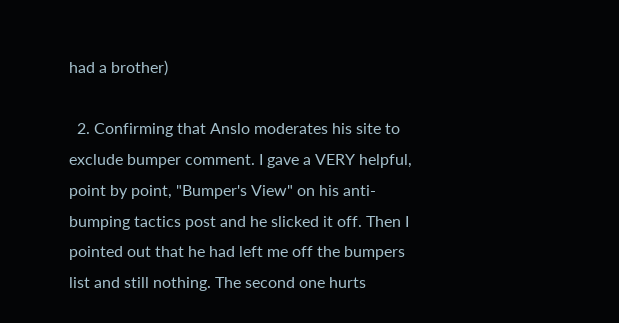had a brother)

  2. Confirming that Anslo moderates his site to exclude bumper comment. I gave a VERY helpful, point by point, "Bumper's View" on his anti-bumping tactics post and he slicked it off. Then I pointed out that he had left me off the bumpers list and still nothing. The second one hurts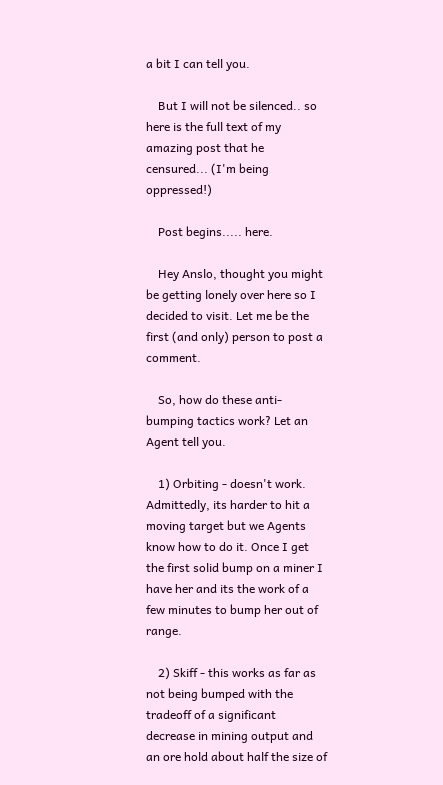a bit I can tell you.

    But I will not be silenced.. so here is the full text of my amazing post that he censured... (I'm being oppressed!)

    Post begins..... here.

    Hey Anslo, thought you might be getting lonely over here so I decided to visit. Let me be the first (and only) person to post a comment.

    So, how do these anti-bumping tactics work? Let an Agent tell you.

    1) Orbiting - doesn't work. Admittedly, its harder to hit a moving target but we Agents know how to do it. Once I get the first solid bump on a miner I have her and its the work of a few minutes to bump her out of range.

    2) Skiff - this works as far as not being bumped with the tradeoff of a significant decrease in mining output and an ore hold about half the size of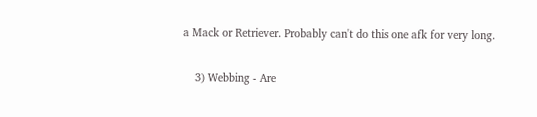a Mack or Retriever. Probably can't do this one afk for very long.

    3) Webbing - Are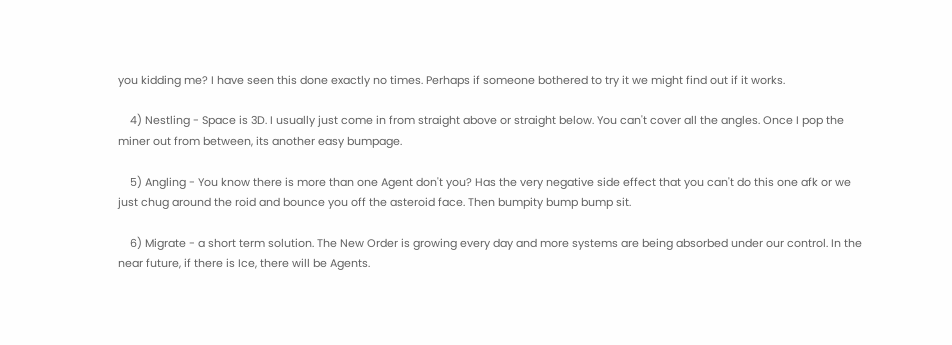you kidding me? I have seen this done exactly no times. Perhaps if someone bothered to try it we might find out if it works.

    4) Nestling - Space is 3D. I usually just come in from straight above or straight below. You can't cover all the angles. Once I pop the miner out from between, its another easy bumpage.

    5) Angling - You know there is more than one Agent don't you? Has the very negative side effect that you can't do this one afk or we just chug around the roid and bounce you off the asteroid face. Then bumpity bump bump sit.

    6) Migrate - a short term solution. The New Order is growing every day and more systems are being absorbed under our control. In the near future, if there is Ice, there will be Agents.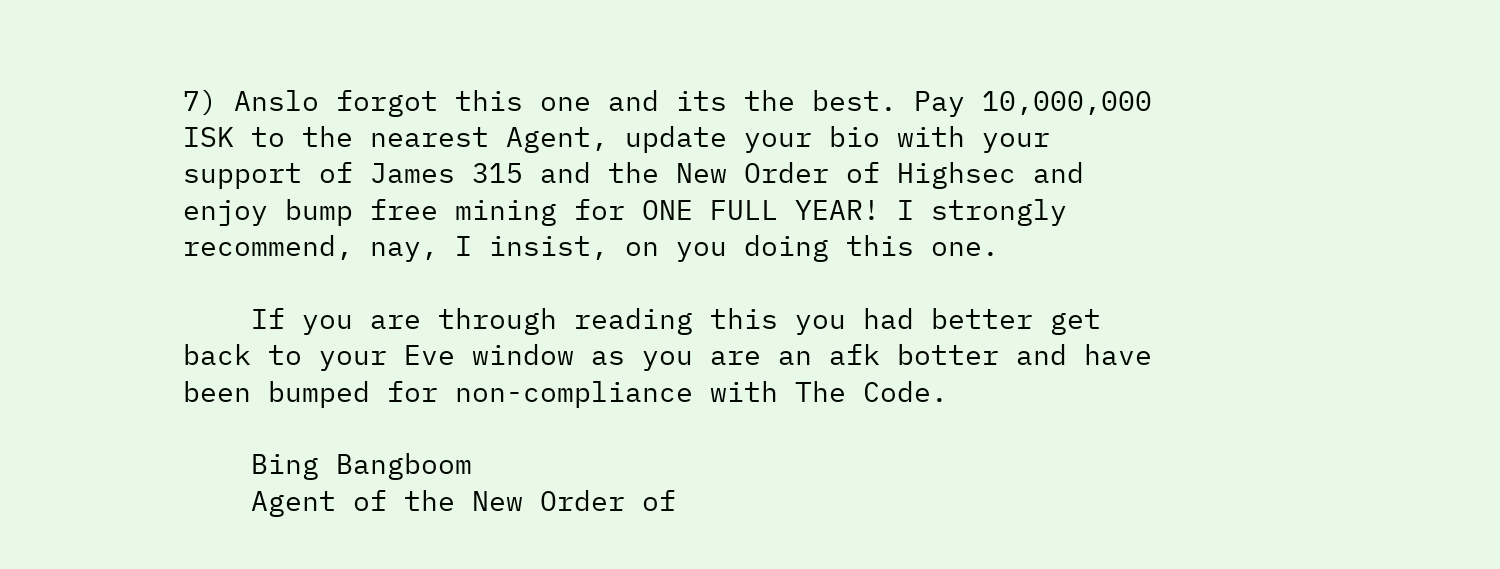7) Anslo forgot this one and its the best. Pay 10,000,000 ISK to the nearest Agent, update your bio with your support of James 315 and the New Order of Highsec and enjoy bump free mining for ONE FULL YEAR! I strongly recommend, nay, I insist, on you doing this one.

    If you are through reading this you had better get back to your Eve window as you are an afk botter and have been bumped for non-compliance with The Code.

    Bing Bangboom
    Agent of the New Order of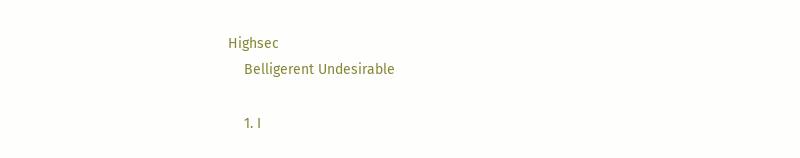Highsec
    Belligerent Undesirable

    1. I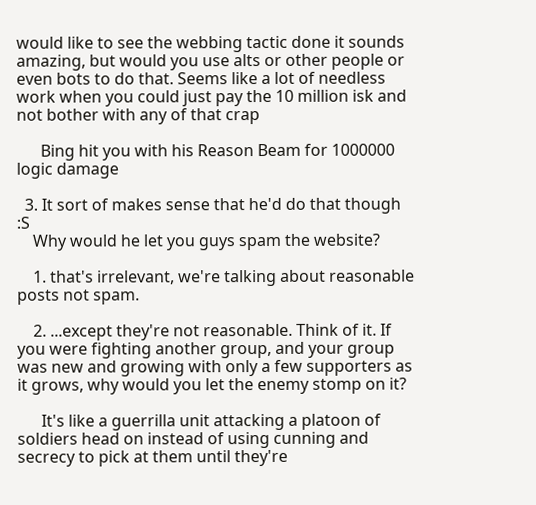would like to see the webbing tactic done it sounds amazing, but would you use alts or other people or even bots to do that. Seems like a lot of needless work when you could just pay the 10 million isk and not bother with any of that crap

      Bing hit you with his Reason Beam for 1000000 logic damage

  3. It sort of makes sense that he'd do that though :S
    Why would he let you guys spam the website?

    1. that's irrelevant, we're talking about reasonable posts not spam.

    2. ...except they're not reasonable. Think of it. If you were fighting another group, and your group was new and growing with only a few supporters as it grows, why would you let the enemy stomp on it?

      It's like a guerrilla unit attacking a platoon of soldiers head on instead of using cunning and secrecy to pick at them until they're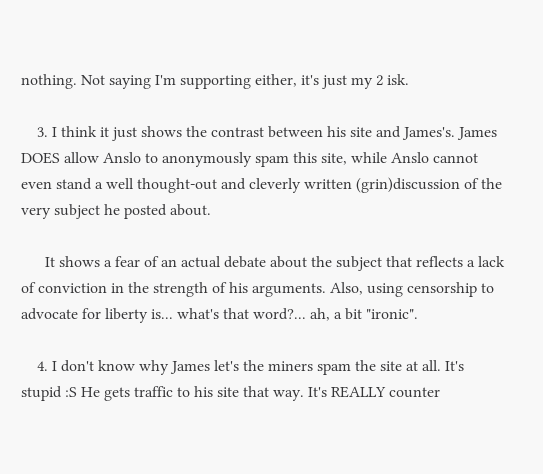nothing. Not saying I'm supporting either, it's just my 2 isk.

    3. I think it just shows the contrast between his site and James's. James DOES allow Anslo to anonymously spam this site, while Anslo cannot even stand a well thought-out and cleverly written (grin)discussion of the very subject he posted about.

      It shows a fear of an actual debate about the subject that reflects a lack of conviction in the strength of his arguments. Also, using censorship to advocate for liberty is... what's that word?... ah, a bit "ironic".

    4. I don't know why James let's the miners spam the site at all. It's stupid :S He gets traffic to his site that way. It's REALLY counter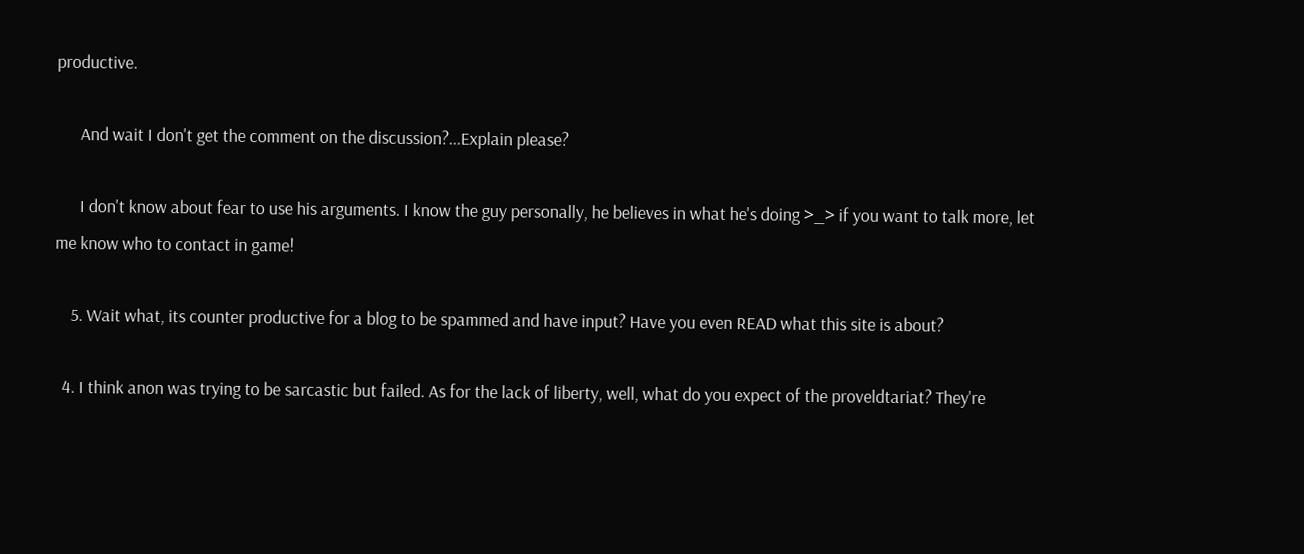productive.

      And wait I don't get the comment on the discussion?...Explain please?

      I don't know about fear to use his arguments. I know the guy personally, he believes in what he's doing >_> if you want to talk more, let me know who to contact in game!

    5. Wait what, its counter productive for a blog to be spammed and have input? Have you even READ what this site is about?

  4. I think anon was trying to be sarcastic but failed. As for the lack of liberty, well, what do you expect of the proveldtariat? They're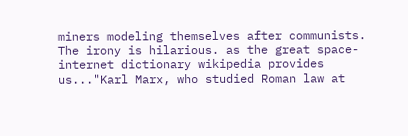miners modeling themselves after communists. The irony is hilarious. as the great space-internet dictionary wikipedia provides us..."Karl Marx, who studied Roman law at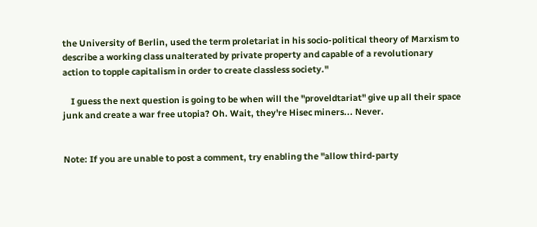the University of Berlin, used the term proletariat in his socio-political theory of Marxism to describe a working class unalterated by private property and capable of a revolutionary action to topple capitalism in order to create classless society."

    I guess the next question is going to be when will the "proveldtariat" give up all their space junk and create a war free utopia? Oh. Wait, they're Hisec miners... Never.


Note: If you are unable to post a comment, try enabling the "allow third-party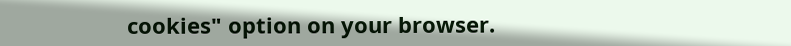cookies" option on your browser.